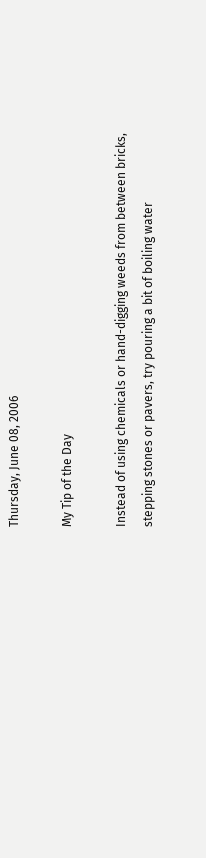Thursday, June 08, 2006

My Tip of the Day

Instead of using chemicals or hand-digging weeds from between bricks, stepping stones or pavers, try pouring a bit of boiling water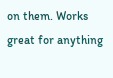on them. Works great for anything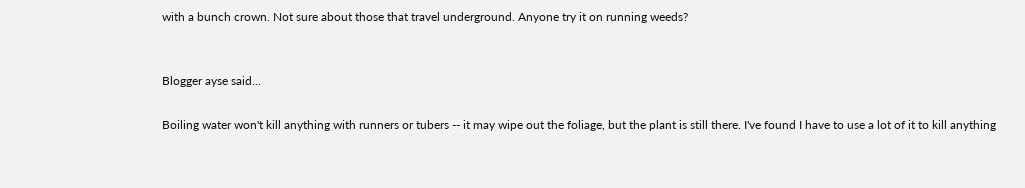with a bunch crown. Not sure about those that travel underground. Anyone try it on running weeds?


Blogger ayse said...

Boiling water won't kill anything with runners or tubers -- it may wipe out the foliage, but the plant is still there. I've found I have to use a lot of it to kill anything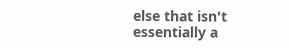else that isn't essentially a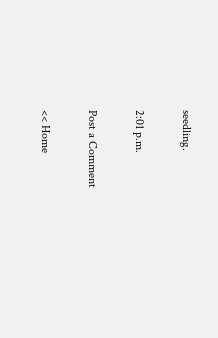seedling.

2:01 p.m.

Post a Comment

<< Home